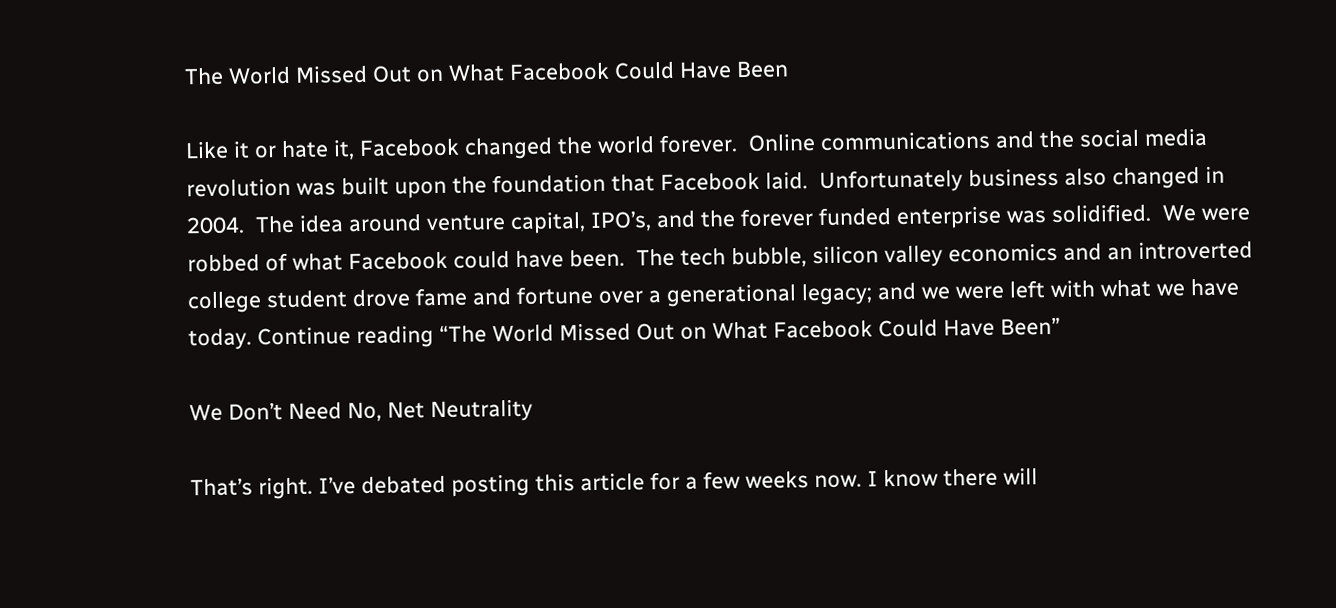The World Missed Out on What Facebook Could Have Been

Like it or hate it, Facebook changed the world forever.  Online communications and the social media revolution was built upon the foundation that Facebook laid.  Unfortunately business also changed in 2004.  The idea around venture capital, IPO’s, and the forever funded enterprise was solidified.  We were robbed of what Facebook could have been.  The tech bubble, silicon valley economics and an introverted college student drove fame and fortune over a generational legacy; and we were left with what we have today. Continue reading “The World Missed Out on What Facebook Could Have Been”

We Don’t Need No, Net Neutrality

That’s right. I’ve debated posting this article for a few weeks now. I know there will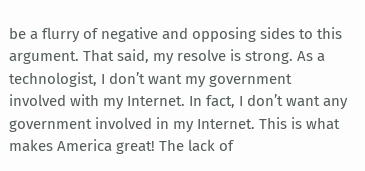be a flurry of negative and opposing sides to this argument. That said, my resolve is strong. As a technologist, I don’t want my government involved with my Internet. In fact, I don’t want any government involved in my Internet. This is what makes America great! The lack of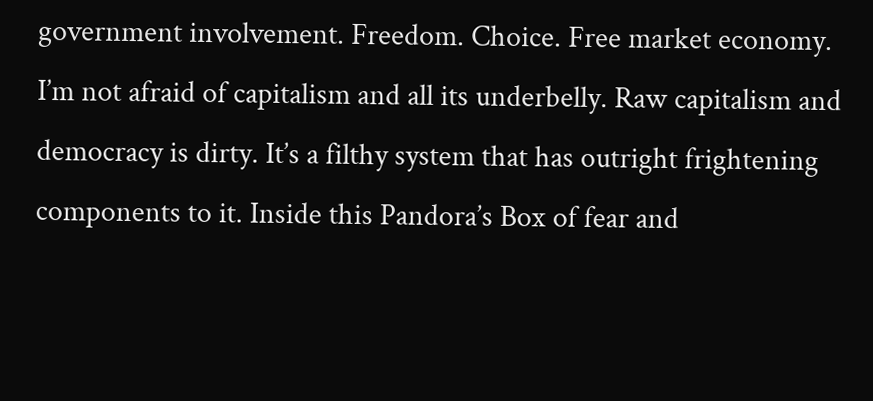government involvement. Freedom. Choice. Free market economy. I’m not afraid of capitalism and all its underbelly. Raw capitalism and democracy is dirty. It’s a filthy system that has outright frightening components to it. Inside this Pandora’s Box of fear and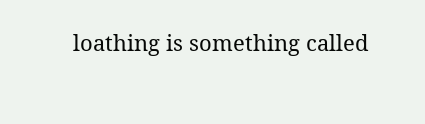loathing is something called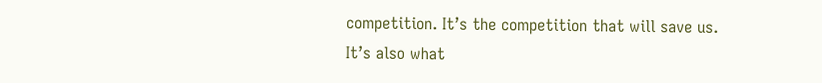competition. It’s the competition that will save us. It’s also what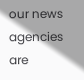our news agencies are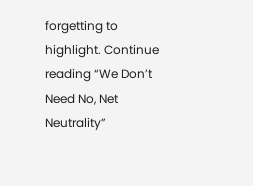forgetting to highlight. Continue reading “We Don’t Need No, Net Neutrality”